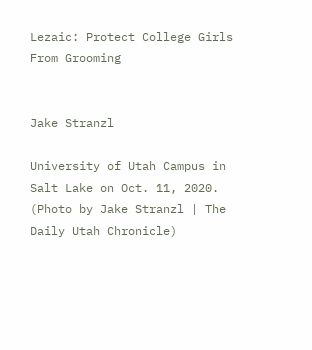Lezaic: Protect College Girls From Grooming


Jake Stranzl

University of Utah Campus in Salt Lake on Oct. 11, 2020. (Photo by Jake Stranzl | The Daily Utah Chronicle)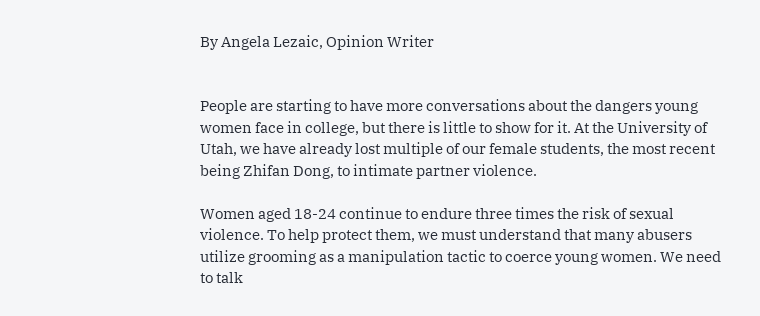By Angela Lezaic, Opinion Writer


People are starting to have more conversations about the dangers young women face in college, but there is little to show for it. At the University of Utah, we have already lost multiple of our female students, the most recent being Zhifan Dong, to intimate partner violence.

Women aged 18-24 continue to endure three times the risk of sexual violence. To help protect them, we must understand that many abusers utilize grooming as a manipulation tactic to coerce young women. We need to talk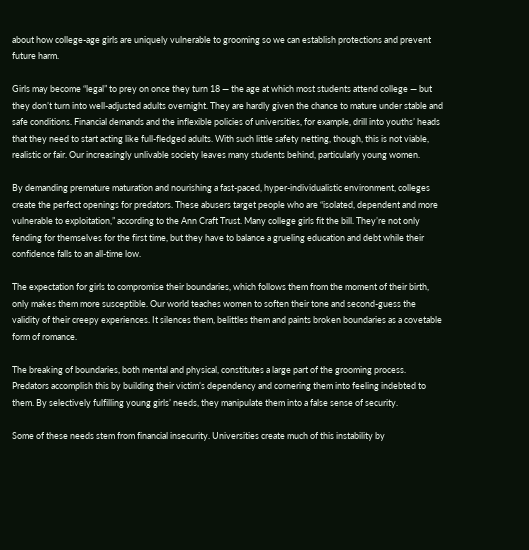about how college-age girls are uniquely vulnerable to grooming so we can establish protections and prevent future harm.

Girls may become “legal” to prey on once they turn 18 — the age at which most students attend college — but they don’t turn into well-adjusted adults overnight. They are hardly given the chance to mature under stable and safe conditions. Financial demands and the inflexible policies of universities, for example, drill into youths’ heads that they need to start acting like full-fledged adults. With such little safety netting, though, this is not viable, realistic or fair. Our increasingly unlivable society leaves many students behind, particularly young women.

By demanding premature maturation and nourishing a fast-paced, hyper-individualistic environment, colleges create the perfect openings for predators. These abusers target people who are “isolated, dependent and more vulnerable to exploitation,” according to the Ann Craft Trust. Many college girls fit the bill. They’re not only fending for themselves for the first time, but they have to balance a grueling education and debt while their confidence falls to an all-time low.

The expectation for girls to compromise their boundaries, which follows them from the moment of their birth, only makes them more susceptible. Our world teaches women to soften their tone and second-guess the validity of their creepy experiences. It silences them, belittles them and paints broken boundaries as a covetable form of romance.

The breaking of boundaries, both mental and physical, constitutes a large part of the grooming process. Predators accomplish this by building their victim’s dependency and cornering them into feeling indebted to them. By selectively fulfilling young girls’ needs, they manipulate them into a false sense of security.

Some of these needs stem from financial insecurity. Universities create much of this instability by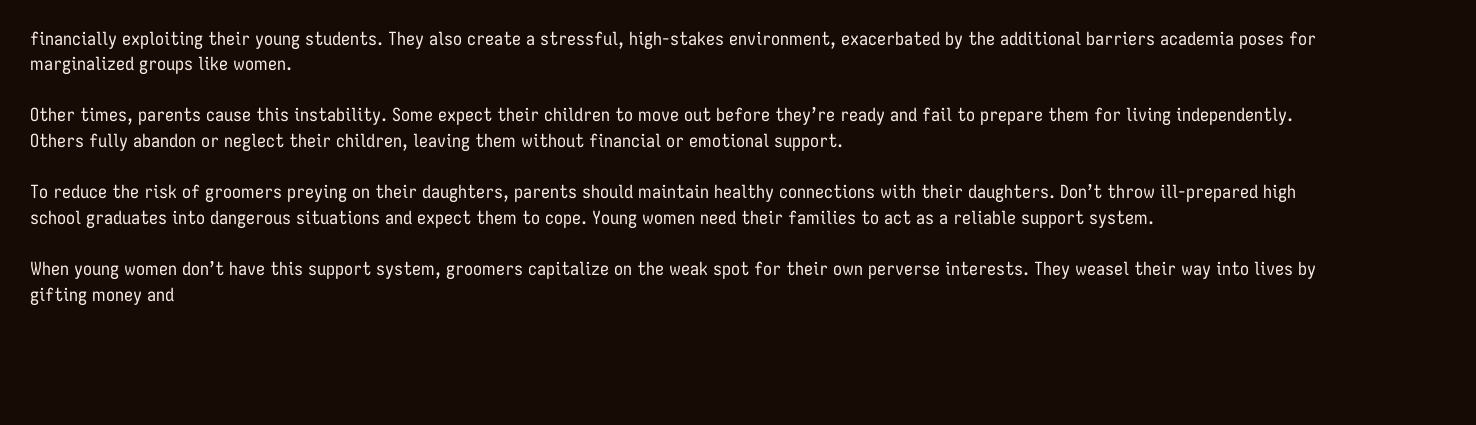financially exploiting their young students. They also create a stressful, high-stakes environment, exacerbated by the additional barriers academia poses for marginalized groups like women.

Other times, parents cause this instability. Some expect their children to move out before they’re ready and fail to prepare them for living independently. Others fully abandon or neglect their children, leaving them without financial or emotional support.

To reduce the risk of groomers preying on their daughters, parents should maintain healthy connections with their daughters. Don’t throw ill-prepared high school graduates into dangerous situations and expect them to cope. Young women need their families to act as a reliable support system.

When young women don’t have this support system, groomers capitalize on the weak spot for their own perverse interests. They weasel their way into lives by gifting money and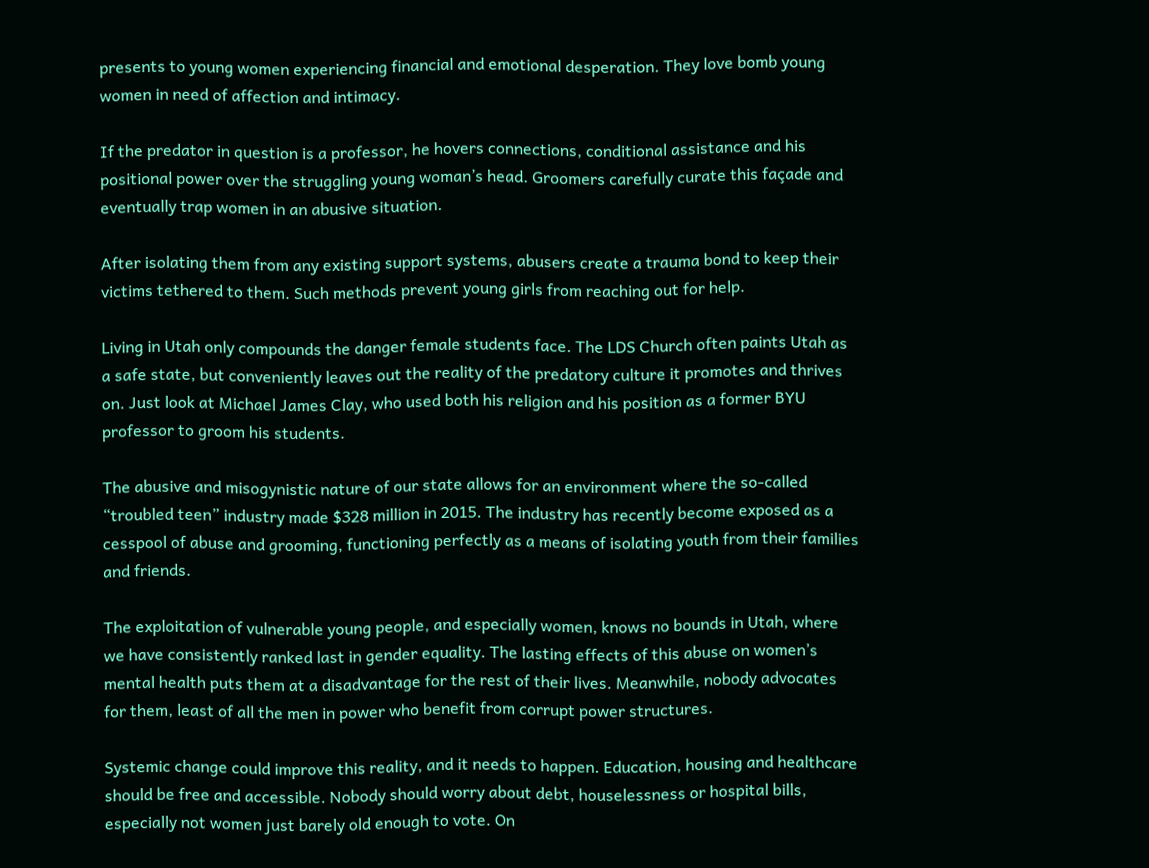presents to young women experiencing financial and emotional desperation. They love bomb young women in need of affection and intimacy.

If the predator in question is a professor, he hovers connections, conditional assistance and his positional power over the struggling young woman’s head. Groomers carefully curate this façade and eventually trap women in an abusive situation.

After isolating them from any existing support systems, abusers create a trauma bond to keep their victims tethered to them. Such methods prevent young girls from reaching out for help.

Living in Utah only compounds the danger female students face. The LDS Church often paints Utah as a safe state, but conveniently leaves out the reality of the predatory culture it promotes and thrives on. Just look at Michael James Clay, who used both his religion and his position as a former BYU professor to groom his students.

The abusive and misogynistic nature of our state allows for an environment where the so-called “troubled teen” industry made $328 million in 2015. The industry has recently become exposed as a cesspool of abuse and grooming, functioning perfectly as a means of isolating youth from their families and friends.

The exploitation of vulnerable young people, and especially women, knows no bounds in Utah, where we have consistently ranked last in gender equality. The lasting effects of this abuse on women’s mental health puts them at a disadvantage for the rest of their lives. Meanwhile, nobody advocates for them, least of all the men in power who benefit from corrupt power structures.

Systemic change could improve this reality, and it needs to happen. Education, housing and healthcare should be free and accessible. Nobody should worry about debt, houselessness or hospital bills, especially not women just barely old enough to vote. On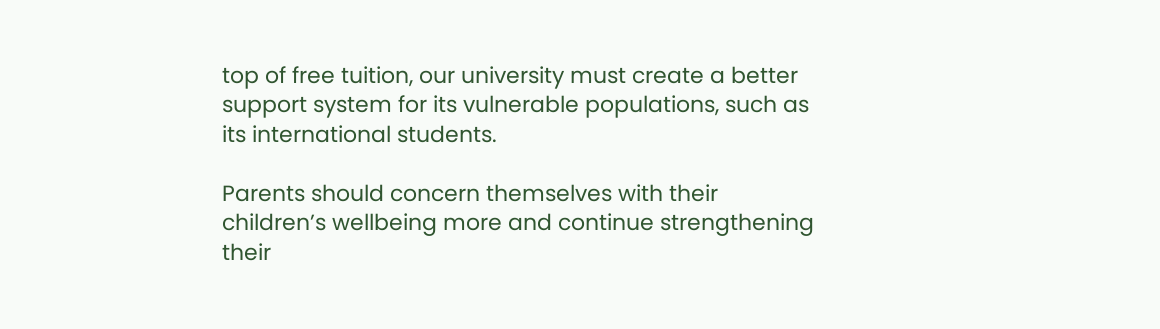top of free tuition, our university must create a better support system for its vulnerable populations, such as its international students.

Parents should concern themselves with their children’s wellbeing more and continue strengthening their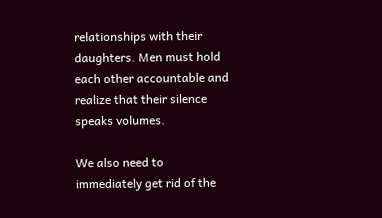relationships with their daughters. Men must hold each other accountable and realize that their silence speaks volumes.

We also need to immediately get rid of the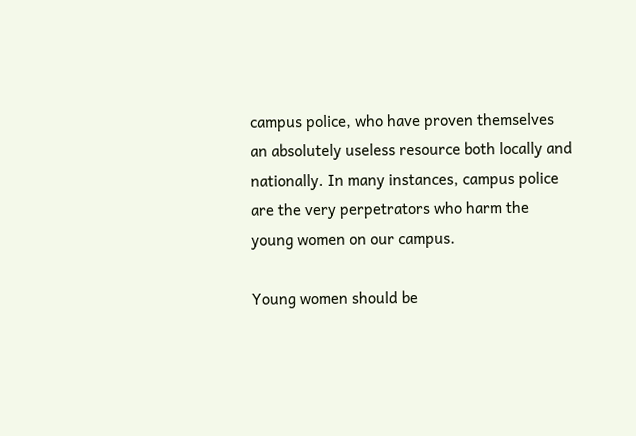campus police, who have proven themselves an absolutely useless resource both locally and nationally. In many instances, campus police are the very perpetrators who harm the young women on our campus.

Young women should be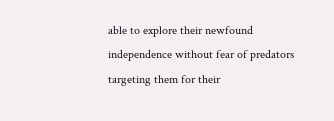able to explore their newfound independence without fear of predators targeting them for their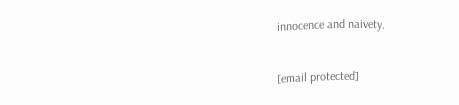innocence and naivety.


[email protected]